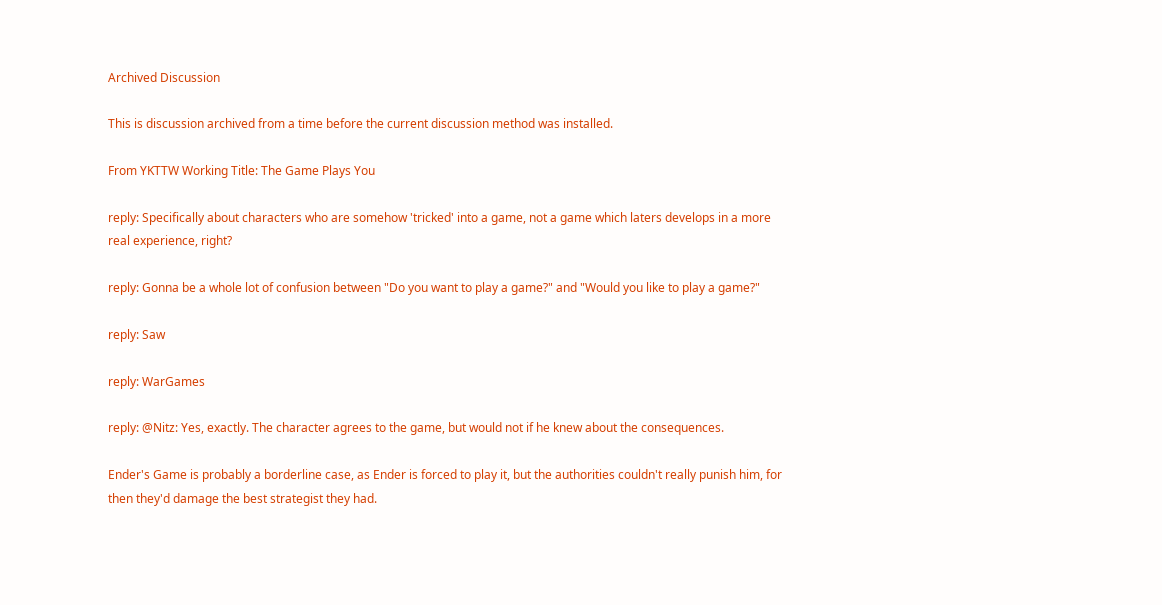Archived Discussion

This is discussion archived from a time before the current discussion method was installed.

From YKTTW Working Title: The Game Plays You

reply: Specifically about characters who are somehow 'tricked' into a game, not a game which laters develops in a more real experience, right?

reply: Gonna be a whole lot of confusion between "Do you want to play a game?" and "Would you like to play a game?"

reply: Saw

reply: WarGames

reply: @Nitz: Yes, exactly. The character agrees to the game, but would not if he knew about the consequences.

Ender's Game is probably a borderline case, as Ender is forced to play it, but the authorities couldn't really punish him, for then they'd damage the best strategist they had.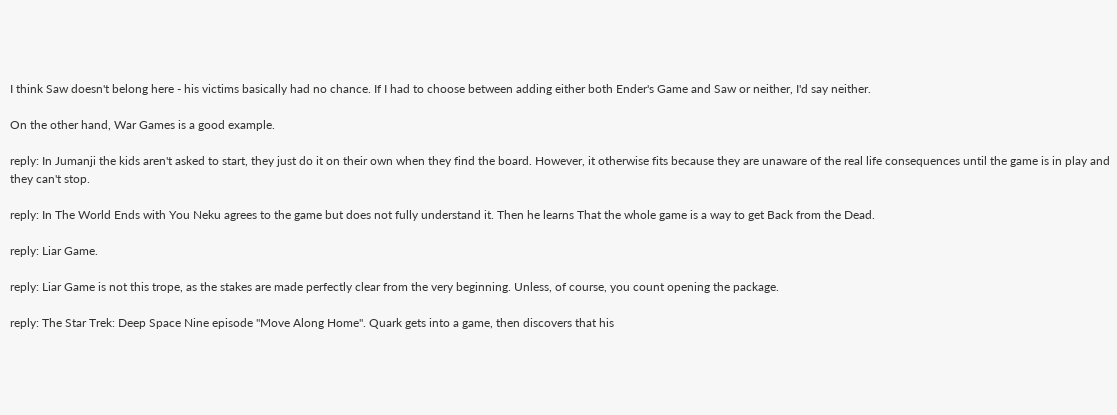I think Saw doesn't belong here - his victims basically had no chance. If I had to choose between adding either both Ender's Game and Saw or neither, I'd say neither.

On the other hand, War Games is a good example.

reply: In Jumanji the kids aren't asked to start, they just do it on their own when they find the board. However, it otherwise fits because they are unaware of the real life consequences until the game is in play and they can't stop.

reply: In The World Ends with You Neku agrees to the game but does not fully understand it. Then he learns That the whole game is a way to get Back from the Dead.

reply: Liar Game.

reply: Liar Game is not this trope, as the stakes are made perfectly clear from the very beginning. Unless, of course, you count opening the package.

reply: The Star Trek: Deep Space Nine episode "Move Along Home". Quark gets into a game, then discovers that his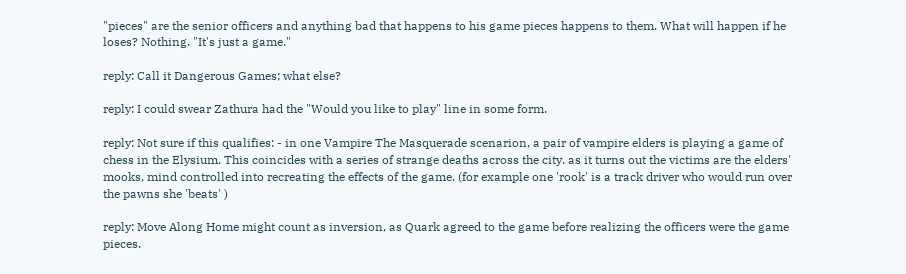"pieces" are the senior officers and anything bad that happens to his game pieces happens to them. What will happen if he loses? Nothing. "It's just a game."

reply: Call it Dangerous Games; what else?

reply: I could swear Zathura had the "Would you like to play" line in some form.

reply: Not sure if this qualifies: - in one Vampire The Masquerade scenarion, a pair of vampire elders is playing a game of chess in the Elysium. This coincides with a series of strange deaths across the city. as it turns out the victims are the elders' mooks, mind controlled into recreating the effects of the game. (for example one 'rook' is a track driver who would run over the pawns she 'beats' )

reply: Move Along Home might count as inversion, as Quark agreed to the game before realizing the officers were the game pieces.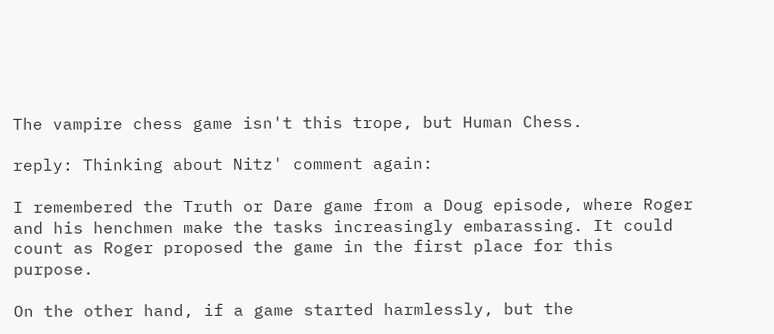The vampire chess game isn't this trope, but Human Chess.

reply: Thinking about Nitz' comment again:

I remembered the Truth or Dare game from a Doug episode, where Roger and his henchmen make the tasks increasingly embarassing. It could count as Roger proposed the game in the first place for this purpose.

On the other hand, if a game started harmlessly, but the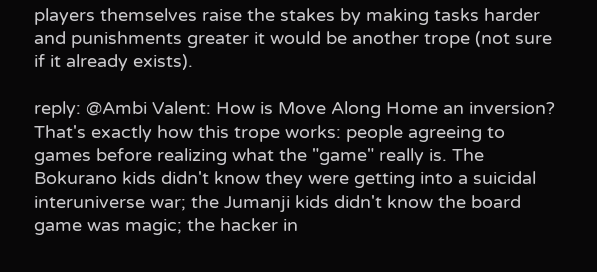players themselves raise the stakes by making tasks harder and punishments greater it would be another trope (not sure if it already exists).

reply: @Ambi Valent: How is Move Along Home an inversion? That's exactly how this trope works: people agreeing to games before realizing what the "game" really is. The Bokurano kids didn't know they were getting into a suicidal interuniverse war; the Jumanji kids didn't know the board game was magic; the hacker in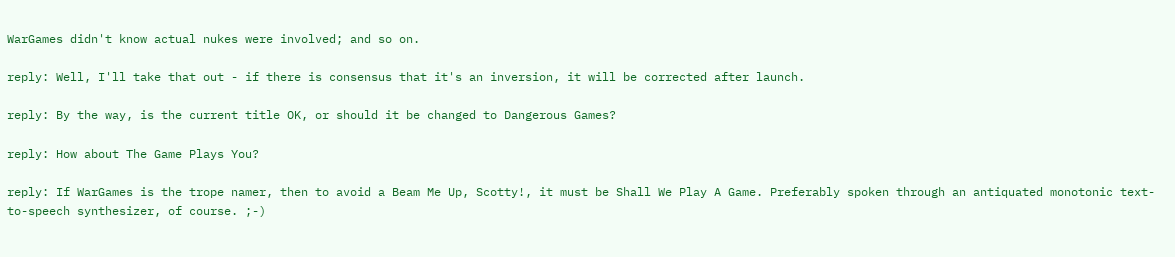WarGames didn't know actual nukes were involved; and so on.

reply: Well, I'll take that out - if there is consensus that it's an inversion, it will be corrected after launch.

reply: By the way, is the current title OK, or should it be changed to Dangerous Games?

reply: How about The Game Plays You?

reply: If WarGames is the trope namer, then to avoid a Beam Me Up, Scotty!, it must be Shall We Play A Game. Preferably spoken through an antiquated monotonic text-to-speech synthesizer, of course. ;-)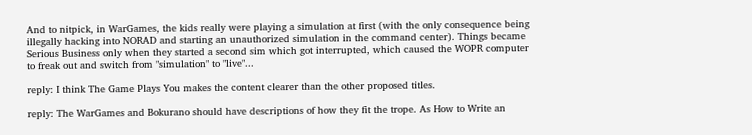And to nitpick, in WarGames, the kids really were playing a simulation at first (with the only consequence being illegally hacking into NORAD and starting an unauthorized simulation in the command center). Things became Serious Business only when they started a second sim which got interrupted, which caused the WOPR computer to freak out and switch from "simulation" to "live"...

reply: I think The Game Plays You makes the content clearer than the other proposed titles.

reply: The WarGames and Bokurano should have descriptions of how they fit the trope. As How to Write an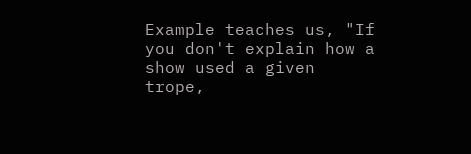Example teaches us, "If you don't explain how a show used a given trope,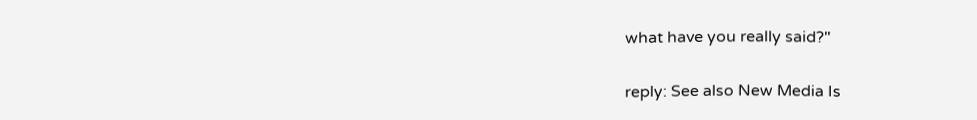what have you really said?"

reply: See also New Media Is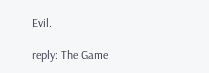Evil.

reply: The Game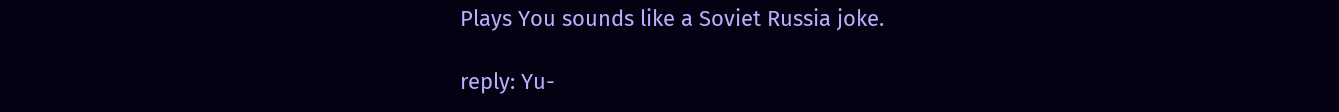Plays You sounds like a Soviet Russia joke.

reply: Yu-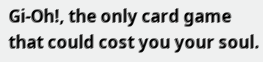Gi-Oh!, the only card game that could cost you your soul.